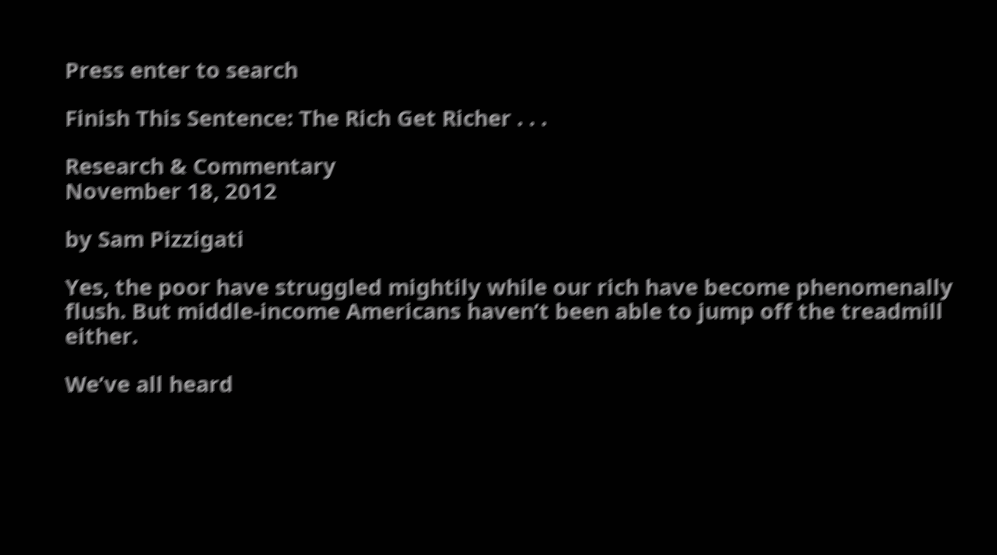Press enter to search

Finish This Sentence: The Rich Get Richer . . .

Research & Commentary
November 18, 2012

by Sam Pizzigati

Yes, the poor have struggled mightily while our rich have become phenomenally flush. But middle-income Americans haven’t been able to jump off the treadmill either.

We’ve all heard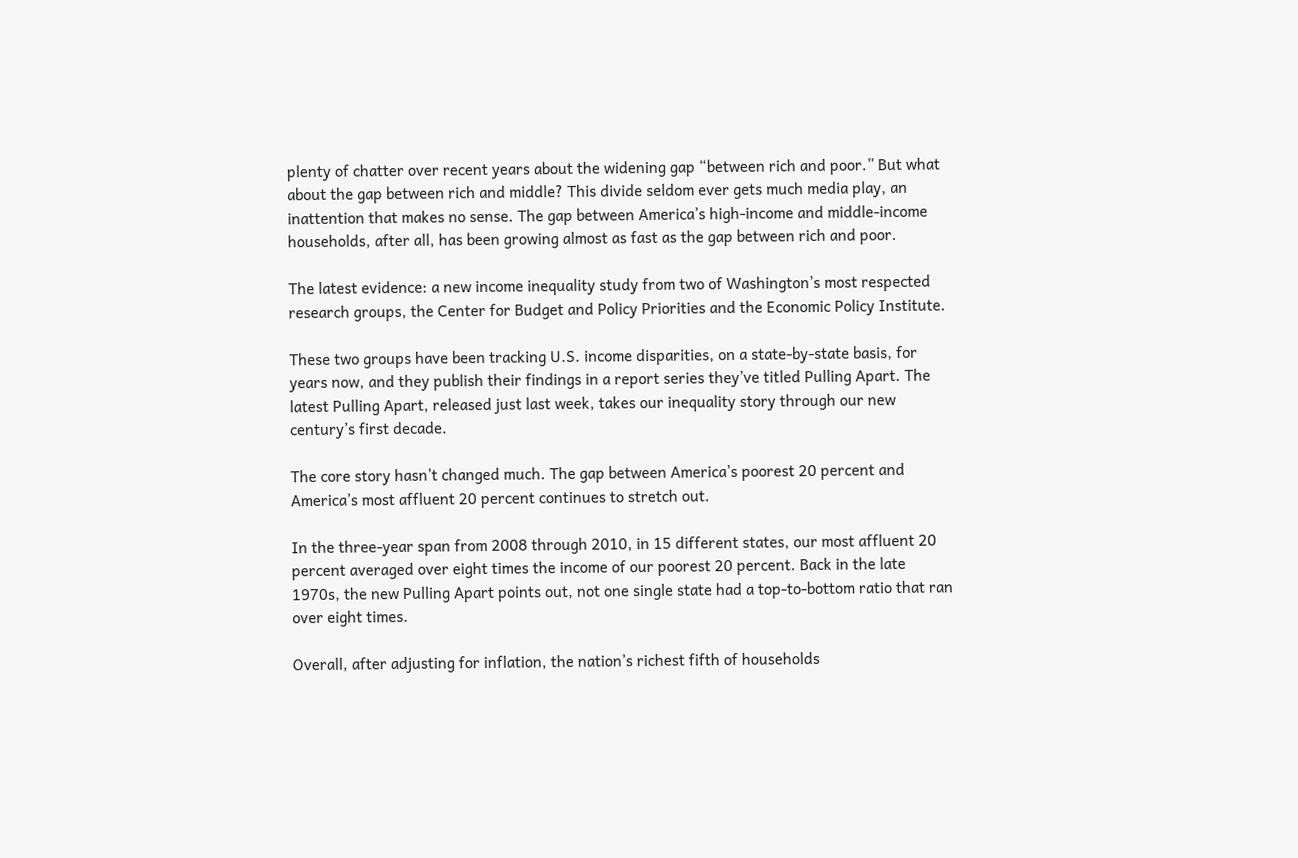plenty of chatter over recent years about the widening gap “between rich and poor.” But what about the gap between rich and middle? This divide seldom ever gets much media play, an inattention that makes no sense. The gap between America’s high-income and middle-income households, after all, has been growing almost as fast as the gap between rich and poor.

The latest evidence: a new income inequality study from two of Washington’s most respected research groups, the Center for Budget and Policy Priorities and the Economic Policy Institute.

These two groups have been tracking U.S. income disparities, on a state-by-state basis, for years now, and they publish their findings in a report series they’ve titled Pulling Apart. The latest Pulling Apart, released just last week, takes our inequality story through our new century’s first decade.

The core story hasn’t changed much. The gap between America’s poorest 20 percent and America’s most affluent 20 percent continues to stretch out.

In the three-year span from 2008 through 2010, in 15 different states, our most affluent 20 percent averaged over eight times the income of our poorest 20 percent. Back in the late 1970s, the new Pulling Apart points out, not one single state had a top-to-bottom ratio that ran over eight times.

Overall, after adjusting for inflation, the nation’s richest fifth of households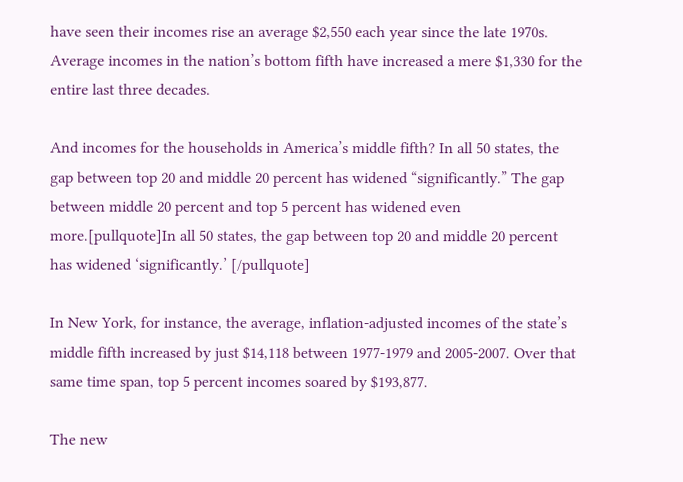have seen their incomes rise an average $2,550 each year since the late 1970s. Average incomes in the nation’s bottom fifth have increased a mere $1,330 for the entire last three decades.

And incomes for the households in America’s middle fifth? In all 50 states, the gap between top 20 and middle 20 percent has widened “significantly.” The gap between middle 20 percent and top 5 percent has widened even more.[pullquote]In all 50 states, the gap between top 20 and middle 20 percent has widened ‘significantly.’ [/pullquote]

In New York, for instance, the average, inflation-adjusted incomes of the state’s middle fifth increased by just $14,118 between 1977-1979 and 2005-2007. Over that same time span, top 5 percent incomes soared by $193,877.

The new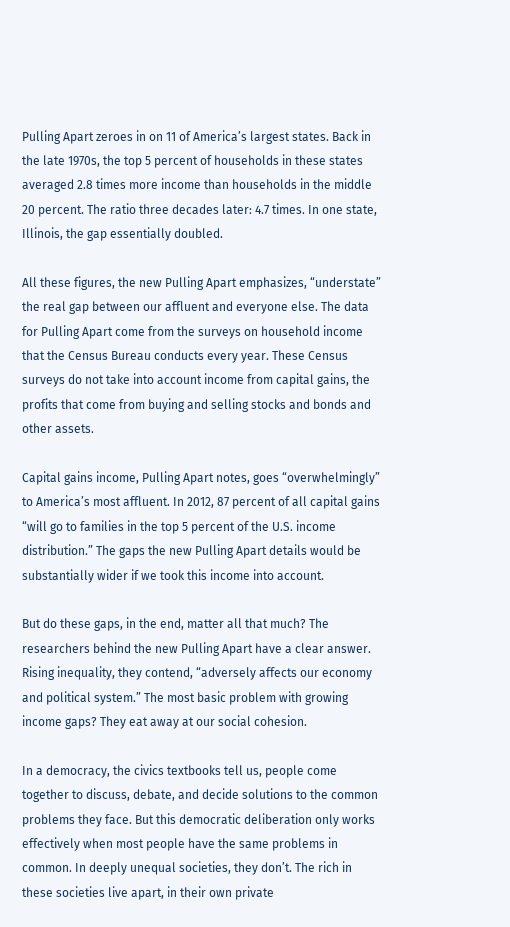Pulling Apart zeroes in on 11 of America’s largest states. Back in the late 1970s, the top 5 percent of households in these states averaged 2.8 times more income than households in the middle 20 percent. The ratio three decades later: 4.7 times. In one state, Illinois, the gap essentially doubled.

All these figures, the new Pulling Apart emphasizes, “understate” the real gap between our affluent and everyone else. The data for Pulling Apart come from the surveys on household income that the Census Bureau conducts every year. These Census surveys do not take into account income from capital gains, the profits that come from buying and selling stocks and bonds and other assets.

Capital gains income, Pulling Apart notes, goes “overwhelmingly” to America’s most affluent. In 2012, 87 percent of all capital gains “will go to families in the top 5 percent of the U.S. income distribution.” The gaps the new Pulling Apart details would be substantially wider if we took this income into account.

But do these gaps, in the end, matter all that much? The researchers behind the new Pulling Apart have a clear answer. Rising inequality, they contend, “adversely affects our economy and political system.” The most basic problem with growing income gaps? They eat away at our social cohesion.

In a democracy, the civics textbooks tell us, people come together to discuss, debate, and decide solutions to the common problems they face. But this democratic deliberation only works effectively when most people have the same problems in common. In deeply unequal societies, they don’t. The rich in these societies live apart, in their own private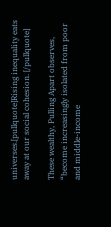universes.[pullquote]Rising inequality eats away at our social cohesion. [/pullquote]

These wealthy, Pulling Apart observes, “become increasingly isolated from poor and middle-income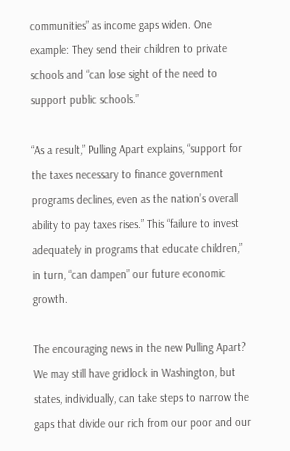communities” as income gaps widen. One example: They send their children to private schools and “can lose sight of the need to support public schools.”

“As a result,” Pulling Apart explains, “support for the taxes necessary to finance government programs declines, even as the nation’s overall ability to pay taxes rises.” This “failure to invest adequately in programs that educate children,” in turn, “can dampen” our future economic growth.

The encouraging news in the new Pulling Apart? We may still have gridlock in Washington, but states, individually, can take steps to narrow the gaps that divide our rich from our poor and our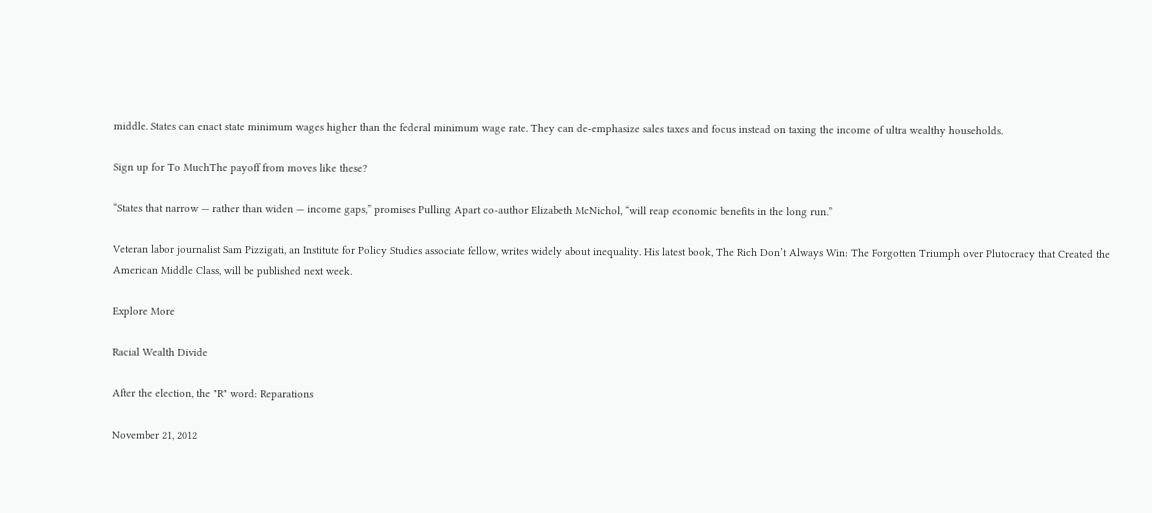middle. States can enact state minimum wages higher than the federal minimum wage rate. They can de-emphasize sales taxes and focus instead on taxing the income of ultra wealthy households.

Sign up for To MuchThe payoff from moves like these?

“States that narrow — rather than widen — income gaps,” promises Pulling Apart co-author Elizabeth McNichol, “will reap economic benefits in the long run.”

Veteran labor journalist Sam Pizzigati, an Institute for Policy Studies associate fellow, writes widely about inequality. His latest book, The Rich Don’t Always Win: The Forgotten Triumph over Plutocracy that Created the American Middle Class, will be published next week.

Explore More

Racial Wealth Divide

After the election, the "R" word: Reparations

November 21, 2012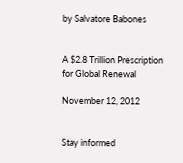by Salvatore Babones


A $2.8 Trillion Prescription for Global Renewal

November 12, 2012


Stay informed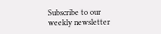Subscribe to our weekly newsletter